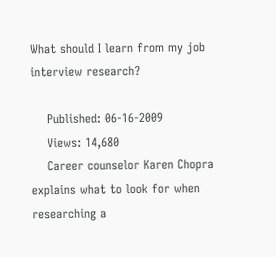What should I learn from my job interview research?

    Published: 06-16-2009
    Views: 14,680
    Career counselor Karen Chopra explains what to look for when researching a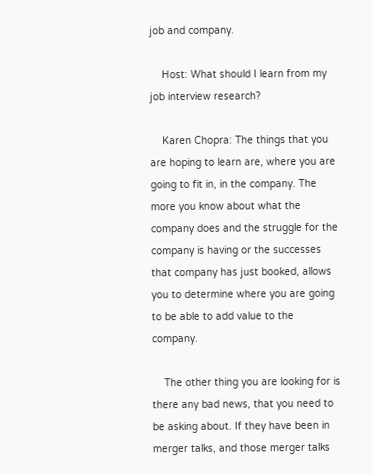job and company.

    Host: What should I learn from my job interview research?

    Karen Chopra: The things that you are hoping to learn are, where you are going to fit in, in the company. The more you know about what the company does and the struggle for the company is having or the successes that company has just booked, allows you to determine where you are going to be able to add value to the company.

    The other thing you are looking for is there any bad news, that you need to be asking about. If they have been in merger talks, and those merger talks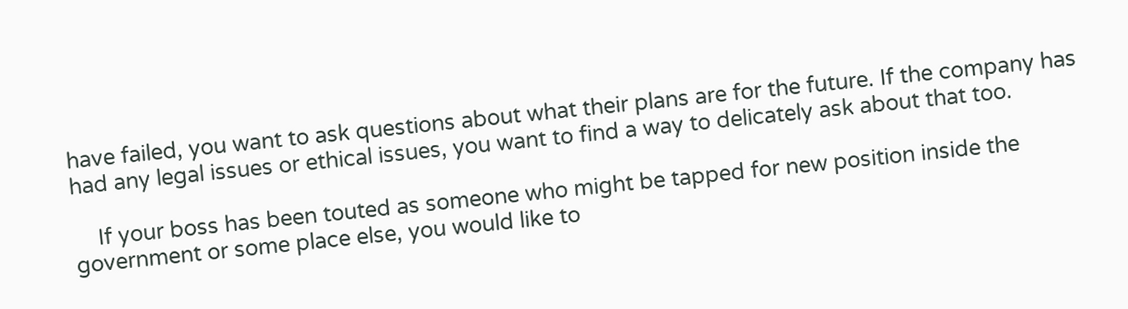have failed, you want to ask questions about what their plans are for the future. If the company has had any legal issues or ethical issues, you want to find a way to delicately ask about that too.

    If your boss has been touted as someone who might be tapped for new position inside the government or some place else, you would like to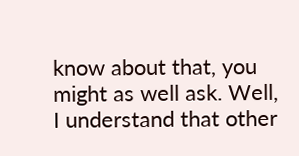know about that, you might as well ask. Well, I understand that other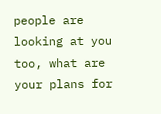people are looking at you too, what are your plans for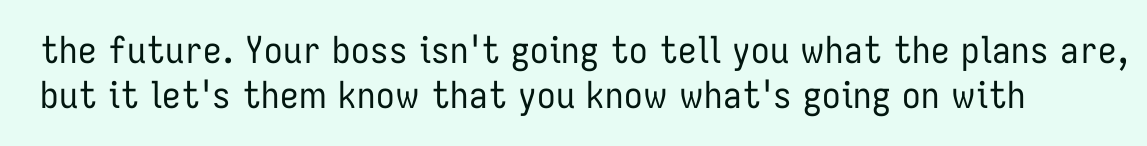the future. Your boss isn't going to tell you what the plans are, but it let's them know that you know what's going on with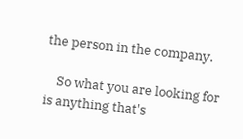the person in the company.

    So what you are looking for is anything that's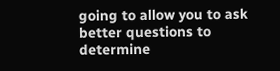going to allow you to ask better questions to determine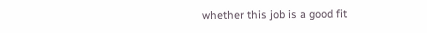whether this job is a good fit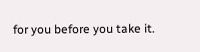for you before you take it.